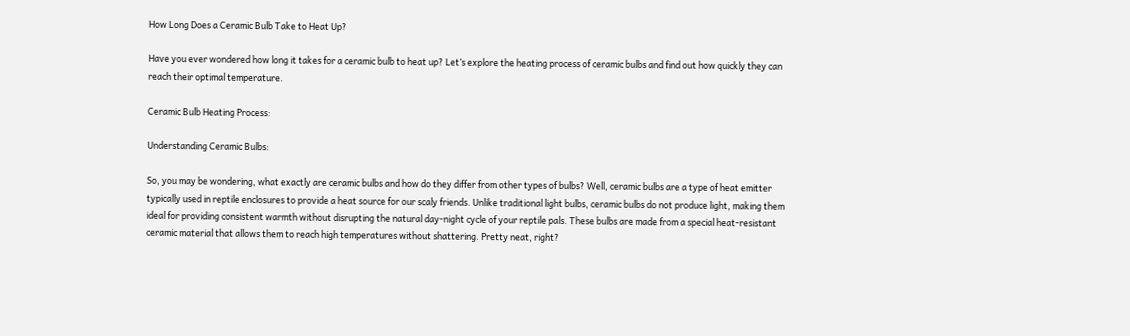How Long Does a Ceramic Bulb Take to Heat Up?

Have you ever wondered how long it takes for a ceramic bulb to heat up? Let’s explore the heating process of ceramic bulbs and find out how quickly they can reach their optimal temperature.

Ceramic Bulb Heating Process:

Understanding Ceramic Bulbs:

So, you may be wondering, what exactly are ceramic bulbs and how do they differ from other types of bulbs? Well, ceramic bulbs are a type of heat emitter typically used in reptile enclosures to provide a heat source for our scaly friends. Unlike traditional light bulbs, ceramic bulbs do not produce light, making them ideal for providing consistent warmth without disrupting the natural day-night cycle of your reptile pals. These bulbs are made from a special heat-resistant ceramic material that allows them to reach high temperatures without shattering. Pretty neat, right?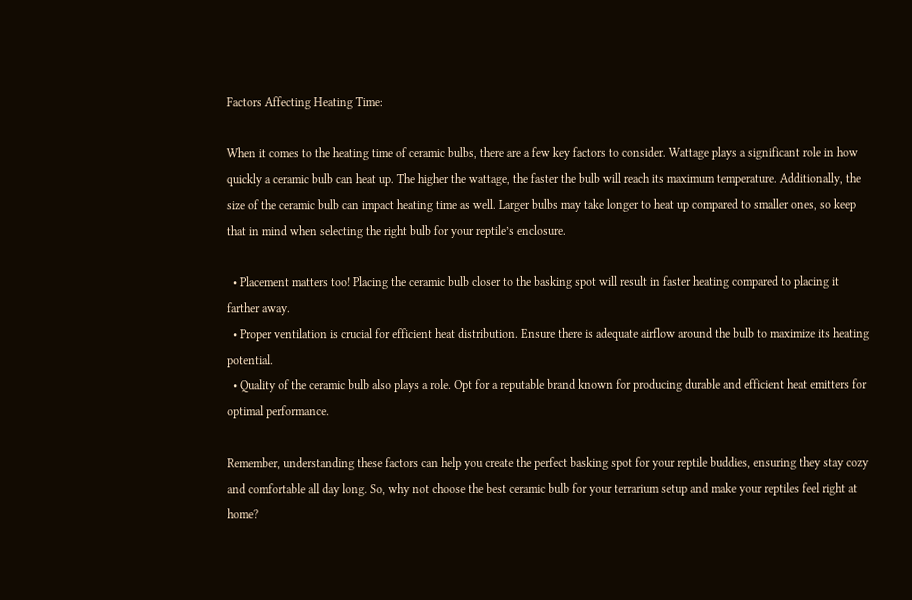Factors Affecting Heating Time:

When it comes to the heating time of ceramic bulbs, there are a few key factors to consider. Wattage plays a significant role in how quickly a ceramic bulb can heat up. The higher the wattage, the faster the bulb will reach its maximum temperature. Additionally, the size of the ceramic bulb can impact heating time as well. Larger bulbs may take longer to heat up compared to smaller ones, so keep that in mind when selecting the right bulb for your reptile’s enclosure.

  • Placement matters too! Placing the ceramic bulb closer to the basking spot will result in faster heating compared to placing it farther away.
  • Proper ventilation is crucial for efficient heat distribution. Ensure there is adequate airflow around the bulb to maximize its heating potential.
  • Quality of the ceramic bulb also plays a role. Opt for a reputable brand known for producing durable and efficient heat emitters for optimal performance.

Remember, understanding these factors can help you create the perfect basking spot for your reptile buddies, ensuring they stay cozy and comfortable all day long. So, why not choose the best ceramic bulb for your terrarium setup and make your reptiles feel right at home?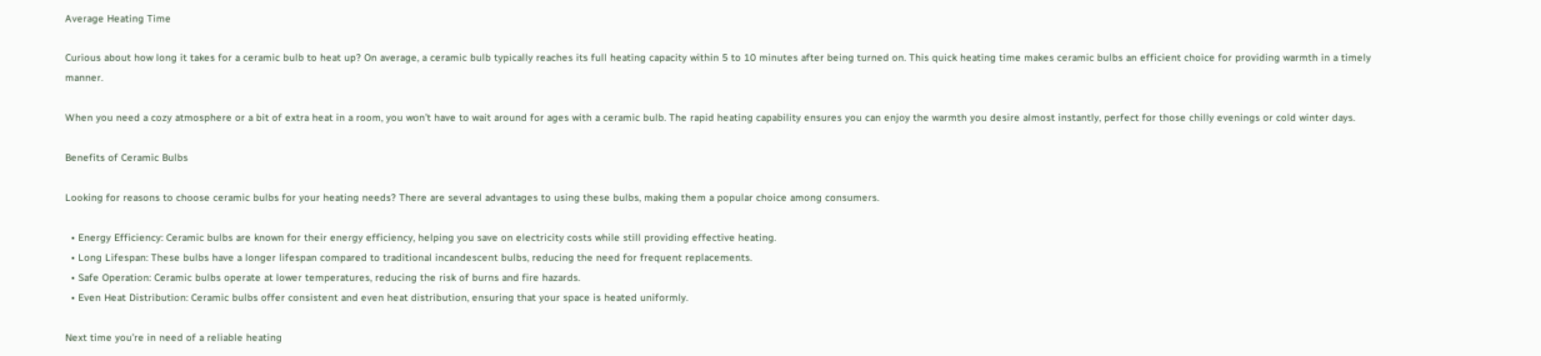Average Heating Time

Curious about how long it takes for a ceramic bulb to heat up? On average, a ceramic bulb typically reaches its full heating capacity within 5 to 10 minutes after being turned on. This quick heating time makes ceramic bulbs an efficient choice for providing warmth in a timely manner.

When you need a cozy atmosphere or a bit of extra heat in a room, you won’t have to wait around for ages with a ceramic bulb. The rapid heating capability ensures you can enjoy the warmth you desire almost instantly, perfect for those chilly evenings or cold winter days.

Benefits of Ceramic Bulbs

Looking for reasons to choose ceramic bulbs for your heating needs? There are several advantages to using these bulbs, making them a popular choice among consumers.

  • Energy Efficiency: Ceramic bulbs are known for their energy efficiency, helping you save on electricity costs while still providing effective heating.
  • Long Lifespan: These bulbs have a longer lifespan compared to traditional incandescent bulbs, reducing the need for frequent replacements.
  • Safe Operation: Ceramic bulbs operate at lower temperatures, reducing the risk of burns and fire hazards.
  • Even Heat Distribution: Ceramic bulbs offer consistent and even heat distribution, ensuring that your space is heated uniformly.

Next time you’re in need of a reliable heating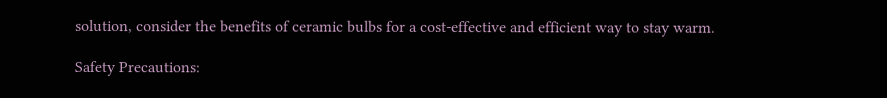solution, consider the benefits of ceramic bulbs for a cost-effective and efficient way to stay warm.

Safety Precautions: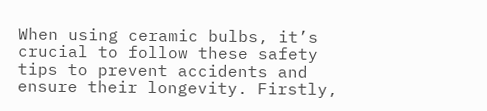When using ceramic bulbs, it’s crucial to follow these safety tips to prevent accidents and ensure their longevity. Firstly,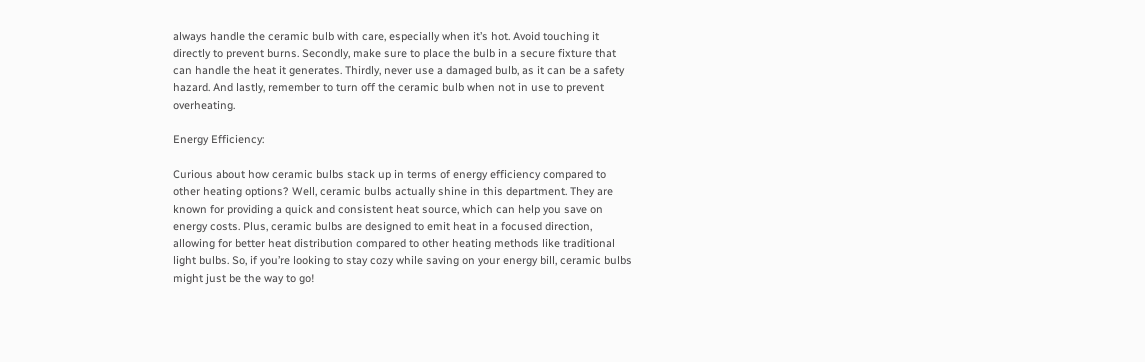always handle the ceramic bulb with care, especially when it’s hot. Avoid touching it directly to prevent burns. Secondly, make sure to place the bulb in a secure fixture that can handle the heat it generates. Thirdly, never use a damaged bulb, as it can be a safety hazard. And lastly, remember to turn off the ceramic bulb when not in use to prevent overheating.

Energy Efficiency:

Curious about how ceramic bulbs stack up in terms of energy efficiency compared to other heating options? Well, ceramic bulbs actually shine in this department. They are known for providing a quick and consistent heat source, which can help you save on energy costs. Plus, ceramic bulbs are designed to emit heat in a focused direction, allowing for better heat distribution compared to other heating methods like traditional light bulbs. So, if you’re looking to stay cozy while saving on your energy bill, ceramic bulbs might just be the way to go!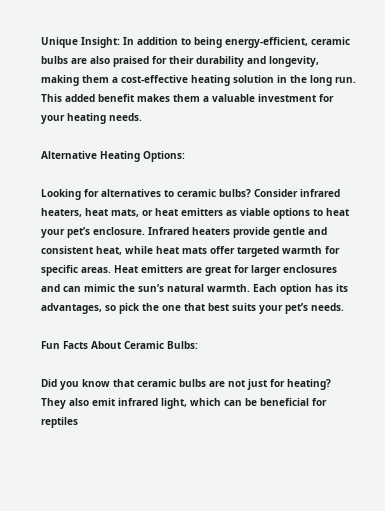Unique Insight: In addition to being energy-efficient, ceramic bulbs are also praised for their durability and longevity, making them a cost-effective heating solution in the long run. This added benefit makes them a valuable investment for your heating needs.

Alternative Heating Options:

Looking for alternatives to ceramic bulbs? Consider infrared heaters, heat mats, or heat emitters as viable options to heat your pet’s enclosure. Infrared heaters provide gentle and consistent heat, while heat mats offer targeted warmth for specific areas. Heat emitters are great for larger enclosures and can mimic the sun’s natural warmth. Each option has its advantages, so pick the one that best suits your pet’s needs.

Fun Facts About Ceramic Bulbs:

Did you know that ceramic bulbs are not just for heating? They also emit infrared light, which can be beneficial for reptiles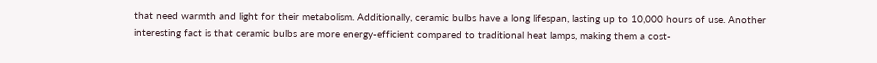that need warmth and light for their metabolism. Additionally, ceramic bulbs have a long lifespan, lasting up to 10,000 hours of use. Another interesting fact is that ceramic bulbs are more energy-efficient compared to traditional heat lamps, making them a cost-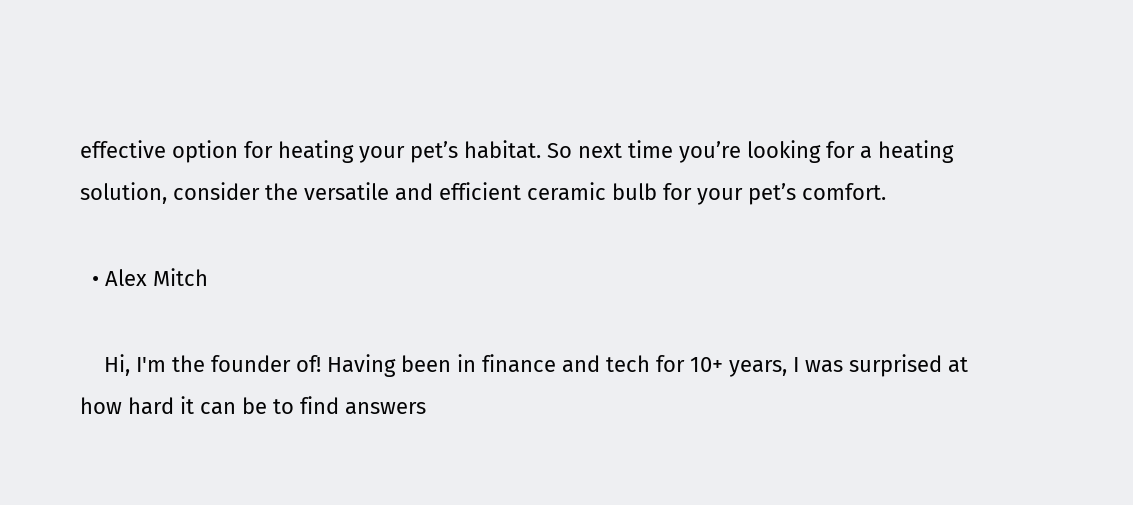effective option for heating your pet’s habitat. So next time you’re looking for a heating solution, consider the versatile and efficient ceramic bulb for your pet’s comfort.

  • Alex Mitch

    Hi, I'm the founder of! Having been in finance and tech for 10+ years, I was surprised at how hard it can be to find answers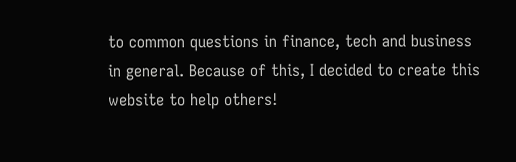to common questions in finance, tech and business in general. Because of this, I decided to create this website to help others!